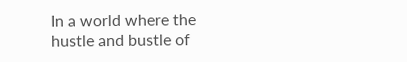In a world where the hustle and bustle of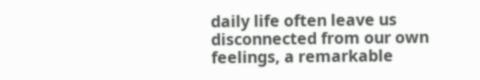daily life often leave us disconnected from our own feelings, a remarkable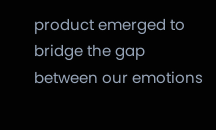product emerged to bridge the gap between our emotions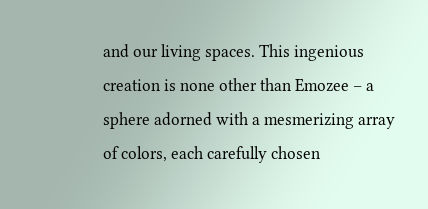and our living spaces. This ingenious creation is none other than Emozee – a sphere adorned with a mesmerizing array of colors, each carefully chosen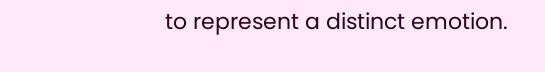to represent a distinct emotion.